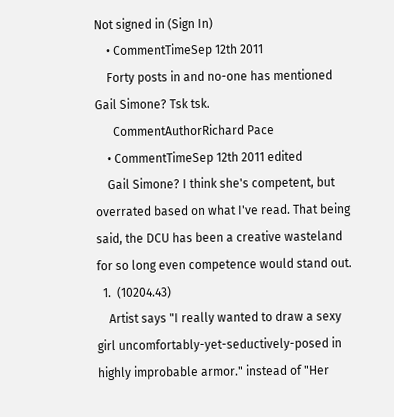Not signed in (Sign In)
    • CommentTimeSep 12th 2011
    Forty posts in and no-one has mentioned Gail Simone? Tsk tsk.
      CommentAuthorRichard Pace
    • CommentTimeSep 12th 2011 edited
    Gail Simone? I think she's competent, but overrated based on what I've read. That being said, the DCU has been a creative wasteland for so long even competence would stand out.
  1.  (10204.43)
    Artist says "I really wanted to draw a sexy girl uncomfortably-yet-seductively-posed in highly improbable armor." instead of "Her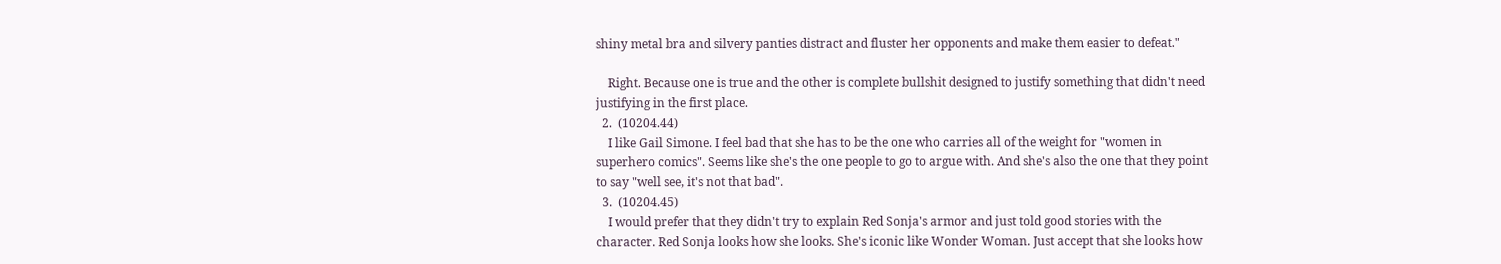shiny metal bra and silvery panties distract and fluster her opponents and make them easier to defeat."

    Right. Because one is true and the other is complete bullshit designed to justify something that didn't need justifying in the first place.
  2.  (10204.44)
    I like Gail Simone. I feel bad that she has to be the one who carries all of the weight for "women in superhero comics". Seems like she's the one people to go to argue with. And she's also the one that they point to say "well see, it's not that bad".
  3.  (10204.45)
    I would prefer that they didn't try to explain Red Sonja's armor and just told good stories with the character. Red Sonja looks how she looks. She's iconic like Wonder Woman. Just accept that she looks how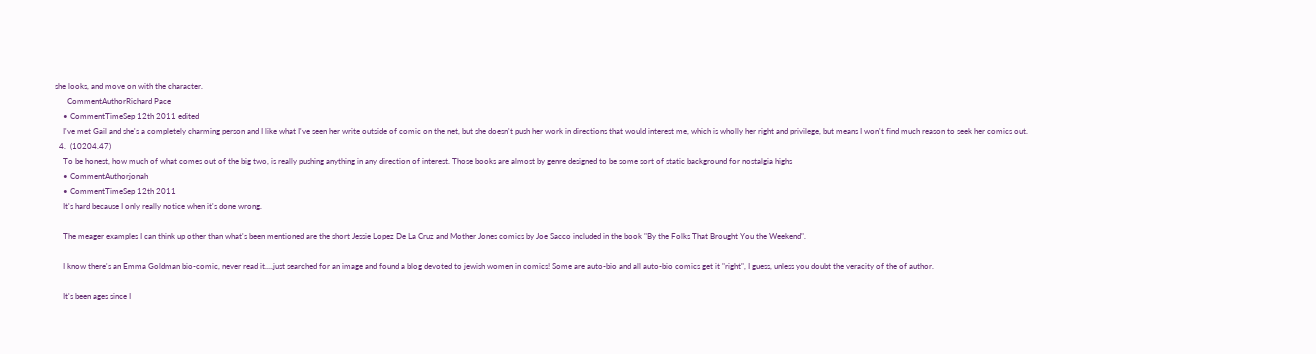she looks, and move on with the character.
      CommentAuthorRichard Pace
    • CommentTimeSep 12th 2011 edited
    I've met Gail and she's a completely charming person and I like what I've seen her write outside of comic on the net, but she doesn't push her work in directions that would interest me, which is wholly her right and privilege, but means I won't find much reason to seek her comics out.
  4.  (10204.47)
    To be honest, how much of what comes out of the big two, is really pushing anything in any direction of interest. Those books are almost by genre designed to be some sort of static background for nostalgia highs
    • CommentAuthorjonah
    • CommentTimeSep 12th 2011
    It's hard because I only really notice when it's done wrong.

    The meager examples I can think up other than what's been mentioned are the short Jessie Lopez De La Cruz and Mother Jones comics by Joe Sacco included in the book "By the Folks That Brought You the Weekend".

    I know there's an Emma Goldman bio-comic, never read it....just searched for an image and found a blog devoted to jewish women in comics! Some are auto-bio and all auto-bio comics get it "right", I guess, unless you doubt the veracity of the of author.

    It's been ages since I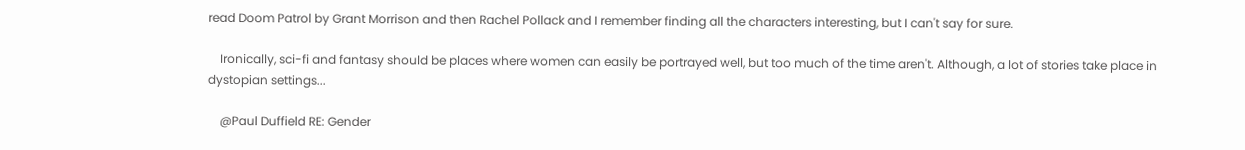read Doom Patrol by Grant Morrison and then Rachel Pollack and I remember finding all the characters interesting, but I can't say for sure.

    Ironically, sci-fi and fantasy should be places where women can easily be portrayed well, but too much of the time aren't. Although, a lot of stories take place in dystopian settings...

    @Paul Duffield RE: Gender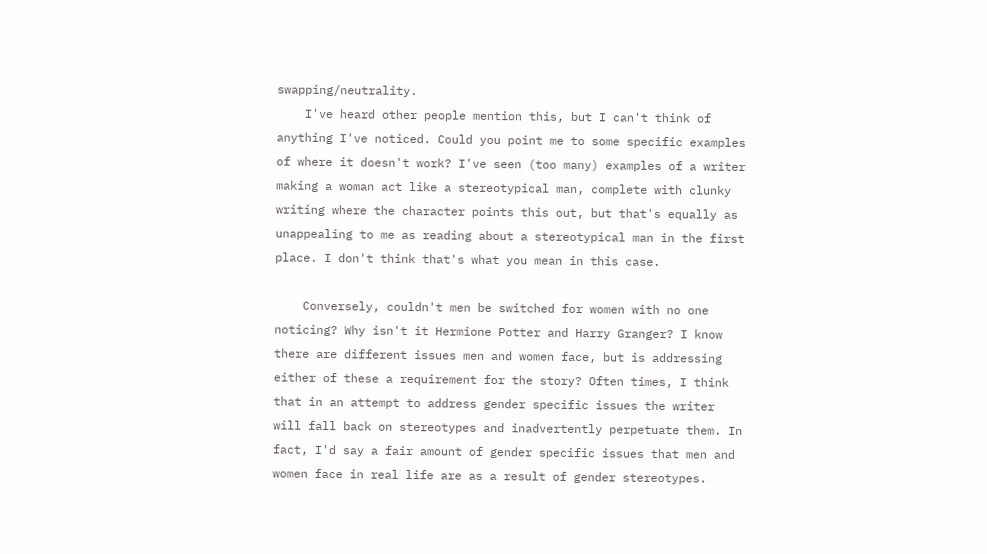swapping/neutrality.
    I've heard other people mention this, but I can't think of anything I've noticed. Could you point me to some specific examples of where it doesn't work? I've seen (too many) examples of a writer making a woman act like a stereotypical man, complete with clunky writing where the character points this out, but that's equally as unappealing to me as reading about a stereotypical man in the first place. I don't think that's what you mean in this case.

    Conversely, couldn't men be switched for women with no one noticing? Why isn't it Hermione Potter and Harry Granger? I know there are different issues men and women face, but is addressing either of these a requirement for the story? Often times, I think that in an attempt to address gender specific issues the writer will fall back on stereotypes and inadvertently perpetuate them. In fact, I'd say a fair amount of gender specific issues that men and women face in real life are as a result of gender stereotypes.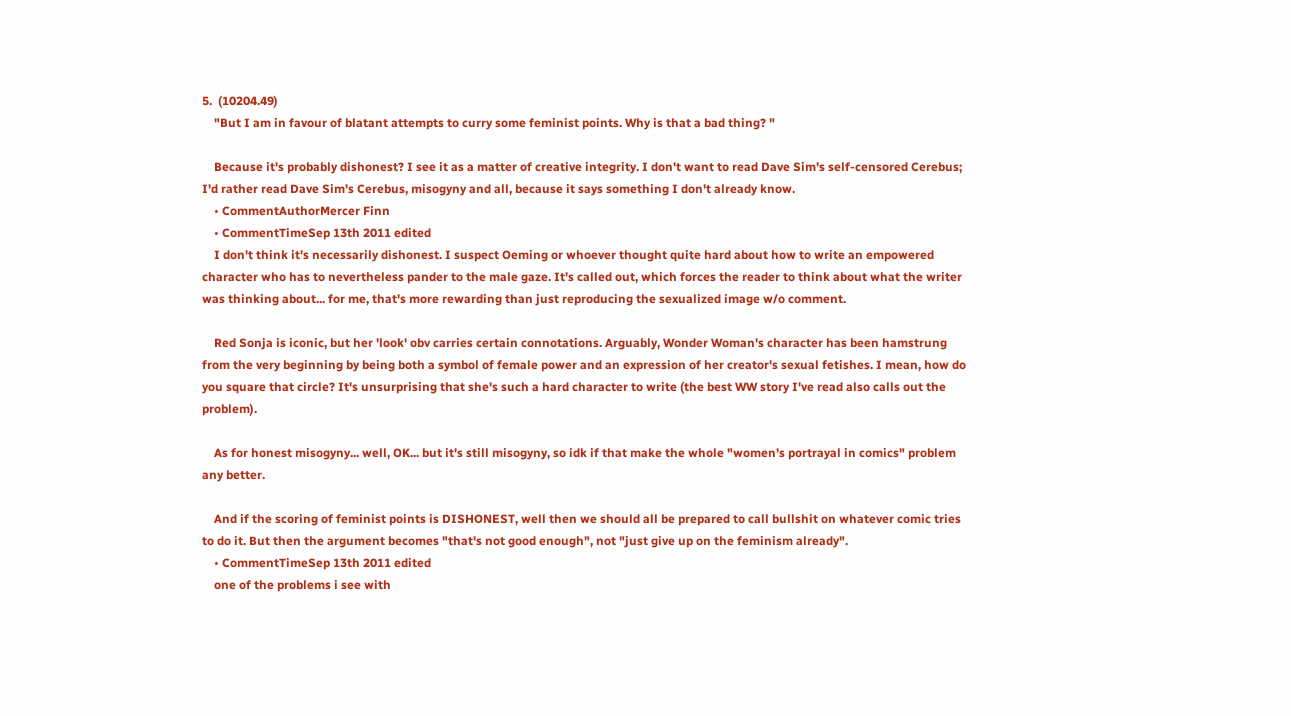5.  (10204.49)
    "But I am in favour of blatant attempts to curry some feminist points. Why is that a bad thing? "

    Because it's probably dishonest? I see it as a matter of creative integrity. I don't want to read Dave Sim's self-censored Cerebus; I'd rather read Dave Sim's Cerebus, misogyny and all, because it says something I don't already know.
    • CommentAuthorMercer Finn
    • CommentTimeSep 13th 2011 edited
    I don't think it's necessarily dishonest. I suspect Oeming or whoever thought quite hard about how to write an empowered character who has to nevertheless pander to the male gaze. It's called out, which forces the reader to think about what the writer was thinking about... for me, that's more rewarding than just reproducing the sexualized image w/o comment.

    Red Sonja is iconic, but her 'look' obv carries certain connotations. Arguably, Wonder Woman's character has been hamstrung from the very beginning by being both a symbol of female power and an expression of her creator's sexual fetishes. I mean, how do you square that circle? It's unsurprising that she's such a hard character to write (the best WW story I've read also calls out the problem).

    As for honest misogyny... well, OK... but it's still misogyny, so idk if that make the whole "women's portrayal in comics" problem any better.

    And if the scoring of feminist points is DISHONEST, well then we should all be prepared to call bullshit on whatever comic tries to do it. But then the argument becomes "that's not good enough", not "just give up on the feminism already".
    • CommentTimeSep 13th 2011 edited
    one of the problems i see with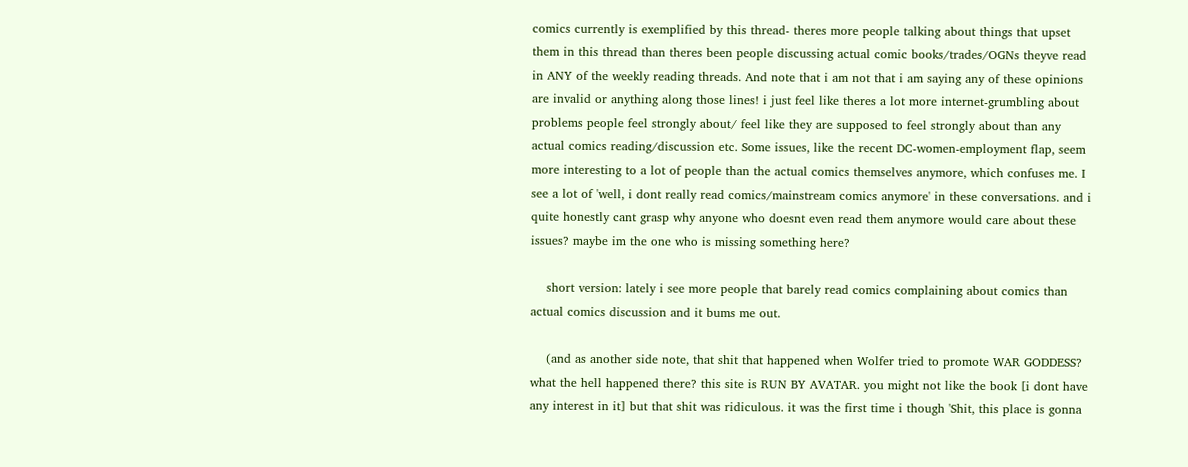comics currently is exemplified by this thread- theres more people talking about things that upset them in this thread than theres been people discussing actual comic books/trades/OGNs theyve read in ANY of the weekly reading threads. And note that i am not that i am saying any of these opinions are invalid or anything along those lines! i just feel like theres a lot more internet-grumbling about problems people feel strongly about/ feel like they are supposed to feel strongly about than any actual comics reading/discussion etc. Some issues, like the recent DC-women-employment flap, seem more interesting to a lot of people than the actual comics themselves anymore, which confuses me. I see a lot of 'well, i dont really read comics/mainstream comics anymore' in these conversations. and i quite honestly cant grasp why anyone who doesnt even read them anymore would care about these issues? maybe im the one who is missing something here?

    short version: lately i see more people that barely read comics complaining about comics than actual comics discussion and it bums me out.

    (and as another side note, that shit that happened when Wolfer tried to promote WAR GODDESS? what the hell happened there? this site is RUN BY AVATAR. you might not like the book [i dont have any interest in it] but that shit was ridiculous. it was the first time i though 'Shit, this place is gonna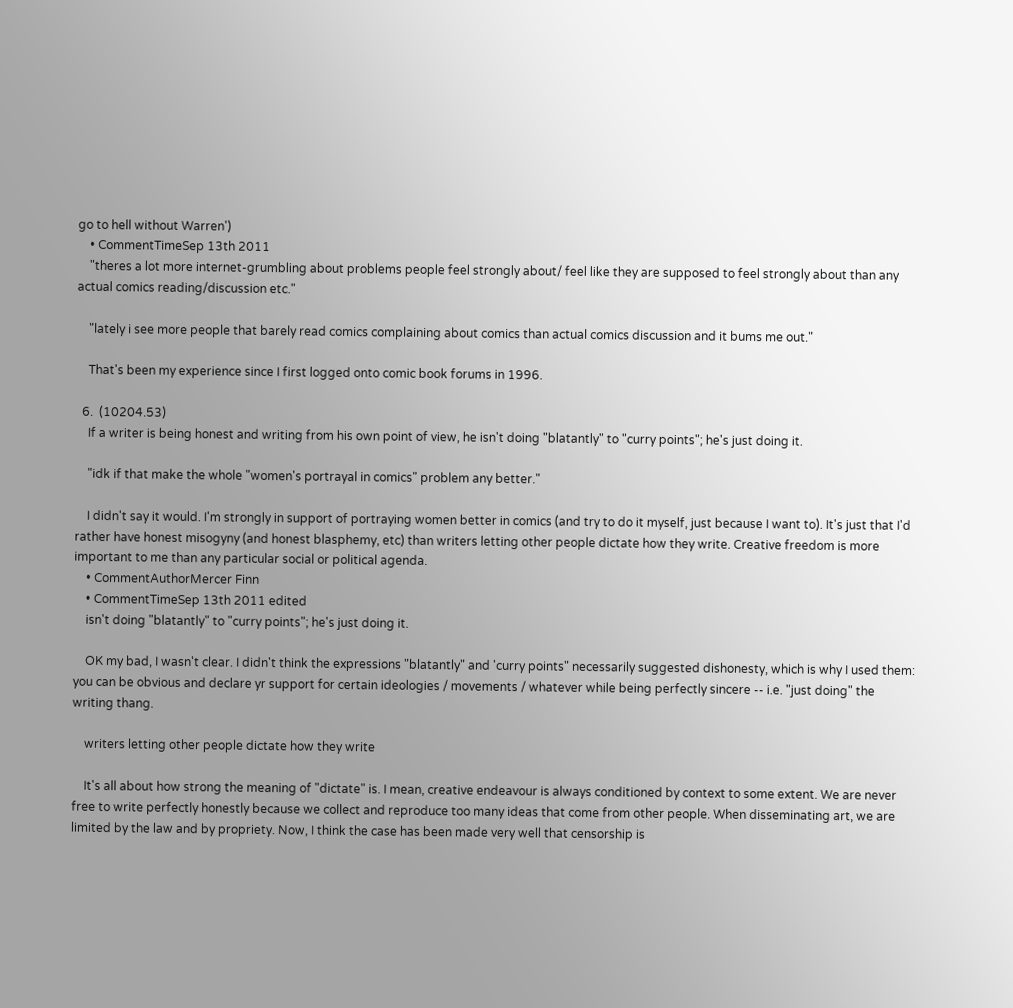go to hell without Warren')
    • CommentTimeSep 13th 2011
    "theres a lot more internet-grumbling about problems people feel strongly about/ feel like they are supposed to feel strongly about than any actual comics reading/discussion etc."

    "lately i see more people that barely read comics complaining about comics than actual comics discussion and it bums me out."

    That's been my experience since I first logged onto comic book forums in 1996.

  6.  (10204.53)
    If a writer is being honest and writing from his own point of view, he isn't doing "blatantly" to "curry points"; he's just doing it.

    "idk if that make the whole "women's portrayal in comics" problem any better."

    I didn't say it would. I'm strongly in support of portraying women better in comics (and try to do it myself, just because I want to). It's just that I'd rather have honest misogyny (and honest blasphemy, etc) than writers letting other people dictate how they write. Creative freedom is more important to me than any particular social or political agenda.
    • CommentAuthorMercer Finn
    • CommentTimeSep 13th 2011 edited
    isn't doing "blatantly" to "curry points"; he's just doing it.

    OK my bad, I wasn't clear. I didn't think the expressions "blatantly" and 'curry points" necessarily suggested dishonesty, which is why I used them: you can be obvious and declare yr support for certain ideologies / movements / whatever while being perfectly sincere -- i.e. "just doing" the writing thang.

    writers letting other people dictate how they write

    It's all about how strong the meaning of "dictate" is. I mean, creative endeavour is always conditioned by context to some extent. We are never free to write perfectly honestly because we collect and reproduce too many ideas that come from other people. When disseminating art, we are limited by the law and by propriety. Now, I think the case has been made very well that censorship is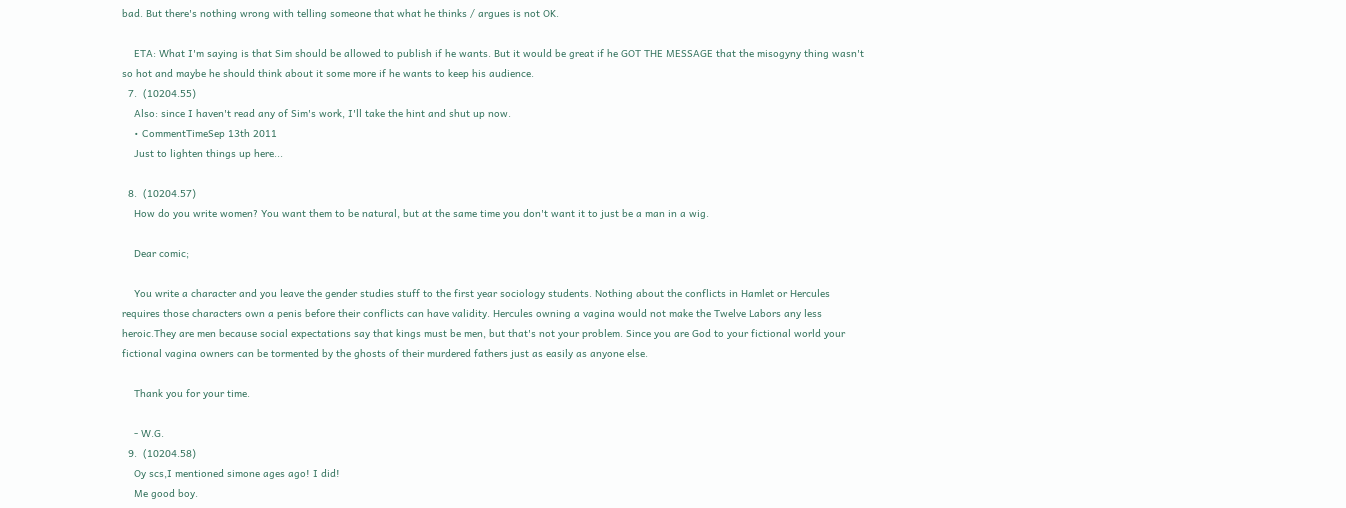bad. But there's nothing wrong with telling someone that what he thinks / argues is not OK.

    ETA: What I'm saying is that Sim should be allowed to publish if he wants. But it would be great if he GOT THE MESSAGE that the misogyny thing wasn't so hot and maybe he should think about it some more if he wants to keep his audience.
  7.  (10204.55)
    Also: since I haven't read any of Sim's work, I'll take the hint and shut up now.
    • CommentTimeSep 13th 2011
    Just to lighten things up here...

  8.  (10204.57)
    How do you write women? You want them to be natural, but at the same time you don't want it to just be a man in a wig.

    Dear comic;

    You write a character and you leave the gender studies stuff to the first year sociology students. Nothing about the conflicts in Hamlet or Hercules requires those characters own a penis before their conflicts can have validity. Hercules owning a vagina would not make the Twelve Labors any less heroic.They are men because social expectations say that kings must be men, but that's not your problem. Since you are God to your fictional world your fictional vagina owners can be tormented by the ghosts of their murdered fathers just as easily as anyone else.

    Thank you for your time.

    - W.G.
  9.  (10204.58)
    Oy scs,I mentioned simone ages ago! I did!
    Me good boy.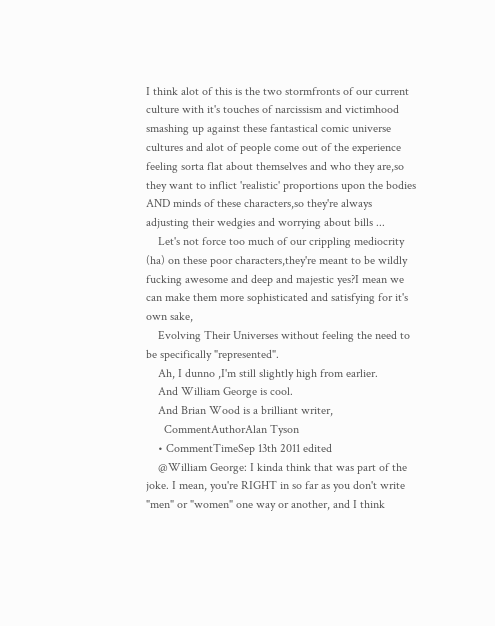I think alot of this is the two stormfronts of our current culture with it's touches of narcissism and victimhood smashing up against these fantastical comic universe cultures and alot of people come out of the experience feeling sorta flat about themselves and who they are,so they want to inflict 'realistic' proportions upon the bodies AND minds of these characters,so they're always adjusting their wedgies and worrying about bills ...
    Let's not force too much of our crippling mediocrity (ha) on these poor characters,they're meant to be wildly fucking awesome and deep and majestic yes?I mean we can make them more sophisticated and satisfying for it's own sake,
    Evolving Their Universes without feeling the need to be specifically "represented".
    Ah, I dunno ,I'm still slightly high from earlier.
    And William George is cool.
    And Brian Wood is a brilliant writer,
      CommentAuthorAlan Tyson
    • CommentTimeSep 13th 2011 edited
    @William George: I kinda think that was part of the joke. I mean, you're RIGHT in so far as you don't write "men" or "women" one way or another, and I think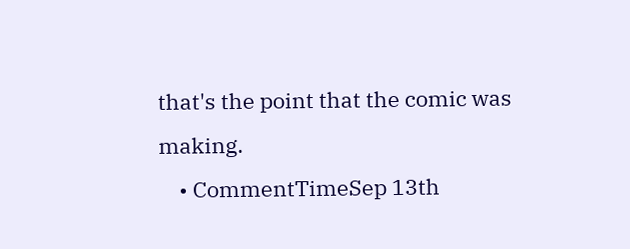that's the point that the comic was making.
    • CommentTimeSep 13th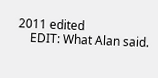2011 edited
    EDIT: What Alan said.